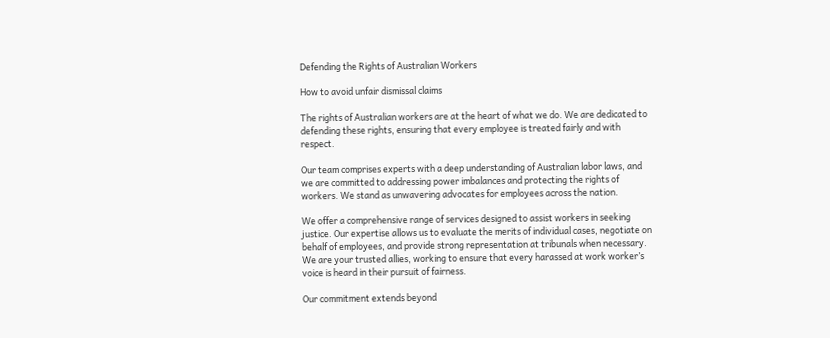Defending the Rights of Australian Workers

How to avoid unfair dismissal claims

The rights of Australian workers are at the heart of what we do. We are dedicated to defending these rights, ensuring that every employee is treated fairly and with respect.

Our team comprises experts with a deep understanding of Australian labor laws, and we are committed to addressing power imbalances and protecting the rights of workers. We stand as unwavering advocates for employees across the nation.

We offer a comprehensive range of services designed to assist workers in seeking justice. Our expertise allows us to evaluate the merits of individual cases, negotiate on behalf of employees, and provide strong representation at tribunals when necessary. We are your trusted allies, working to ensure that every harassed at work worker’s voice is heard in their pursuit of fairness.

Our commitment extends beyond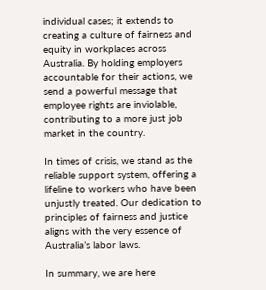individual cases; it extends to creating a culture of fairness and equity in workplaces across Australia. By holding employers accountable for their actions, we send a powerful message that employee rights are inviolable, contributing to a more just job market in the country.

In times of crisis, we stand as the reliable support system, offering a lifeline to workers who have been unjustly treated. Our dedication to principles of fairness and justice aligns with the very essence of Australia’s labor laws.

In summary, we are here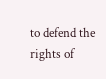to defend the rights of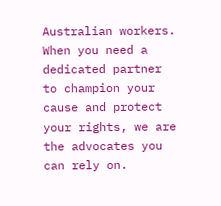Australian workers. When you need a dedicated partner to champion your cause and protect your rights, we are the advocates you can rely on.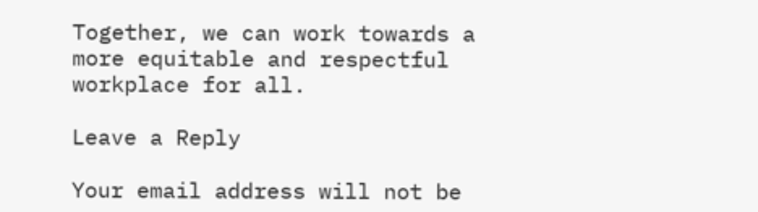Together, we can work towards a more equitable and respectful workplace for all.

Leave a Reply

Your email address will not be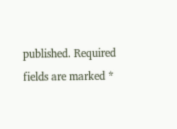published. Required fields are marked *